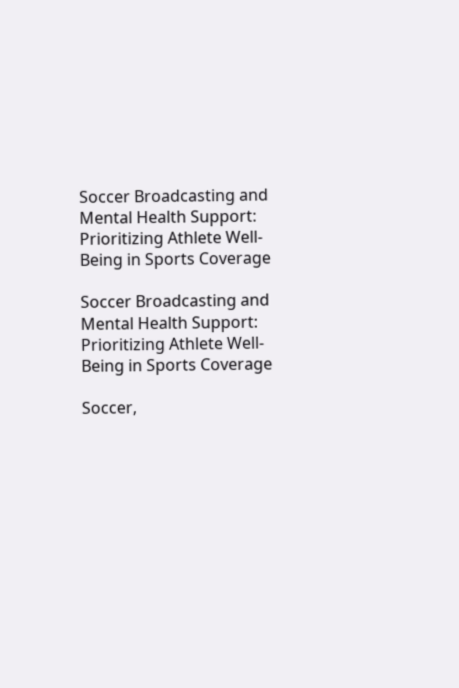Soccer Broadcasting and Mental Health Support: Prioritizing Athlete Well-Being in Sports Coverage

Soccer Broadcasting and Mental Health Support: Prioritizing Athlete Well-Being in Sports Coverage

Soccer,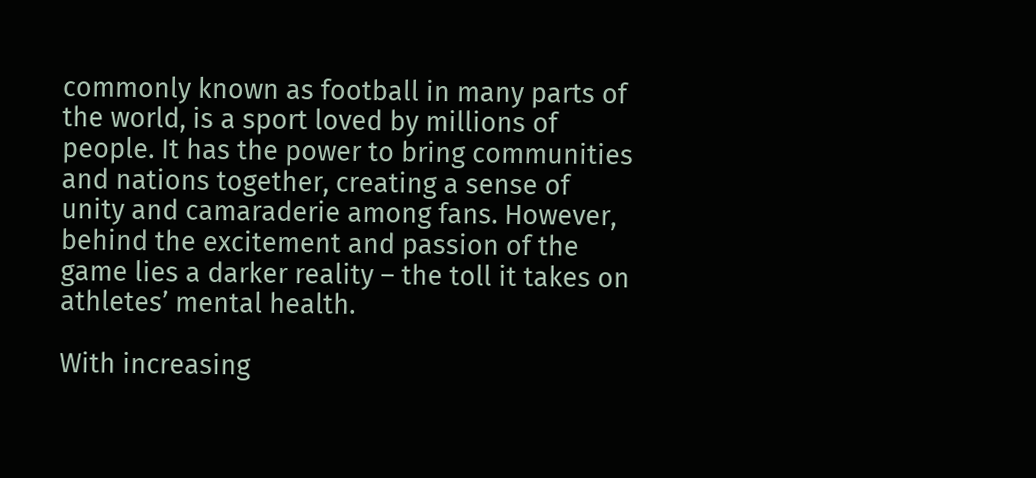commonly known as football in many parts of the world, is a sport loved by millions of people. It has the power to bring communities and nations together, creating a sense of unity and camaraderie among fans. However, behind the excitement and passion of the game lies a darker reality – the toll it takes on athletes’ mental health.

With increasing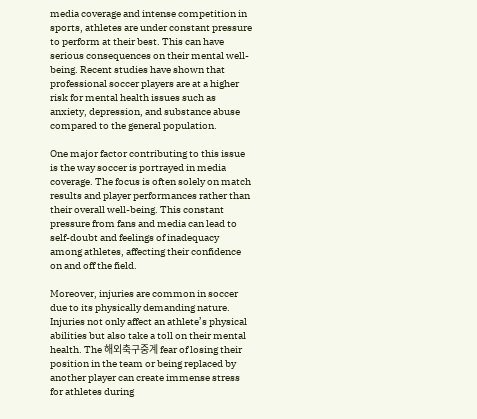media coverage and intense competition in sports, athletes are under constant pressure to perform at their best. This can have serious consequences on their mental well-being. Recent studies have shown that professional soccer players are at a higher risk for mental health issues such as anxiety, depression, and substance abuse compared to the general population.

One major factor contributing to this issue is the way soccer is portrayed in media coverage. The focus is often solely on match results and player performances rather than their overall well-being. This constant pressure from fans and media can lead to self-doubt and feelings of inadequacy among athletes, affecting their confidence on and off the field.

Moreover, injuries are common in soccer due to its physically demanding nature. Injuries not only affect an athlete’s physical abilities but also take a toll on their mental health. The 해외축구중계 fear of losing their position in the team or being replaced by another player can create immense stress for athletes during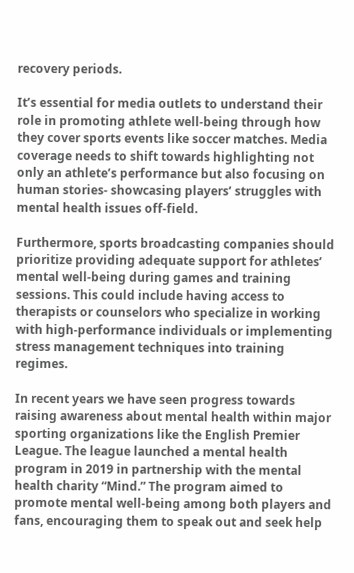recovery periods.

It’s essential for media outlets to understand their role in promoting athlete well-being through how they cover sports events like soccer matches. Media coverage needs to shift towards highlighting not only an athlete’s performance but also focusing on human stories- showcasing players’ struggles with mental health issues off-field.

Furthermore, sports broadcasting companies should prioritize providing adequate support for athletes’ mental well-being during games and training sessions. This could include having access to therapists or counselors who specialize in working with high-performance individuals or implementing stress management techniques into training regimes.

In recent years we have seen progress towards raising awareness about mental health within major sporting organizations like the English Premier League. The league launched a mental health program in 2019 in partnership with the mental health charity “Mind.” The program aimed to promote mental well-being among both players and fans, encouraging them to speak out and seek help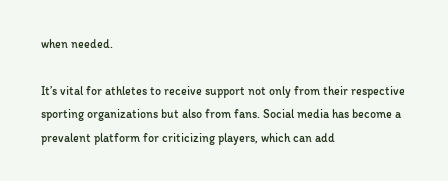when needed.

It’s vital for athletes to receive support not only from their respective sporting organizations but also from fans. Social media has become a prevalent platform for criticizing players, which can add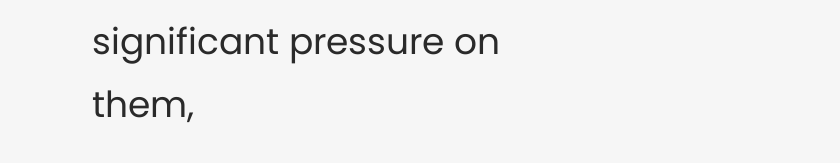significant pressure on them,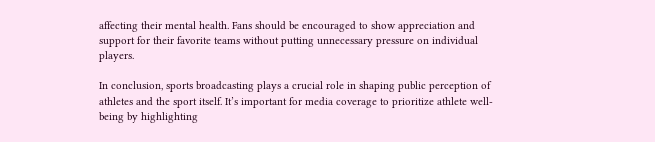affecting their mental health. Fans should be encouraged to show appreciation and support for their favorite teams without putting unnecessary pressure on individual players.

In conclusion, sports broadcasting plays a crucial role in shaping public perception of athletes and the sport itself. It’s important for media coverage to prioritize athlete well-being by highlighting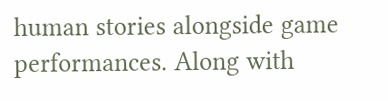human stories alongside game performances. Along with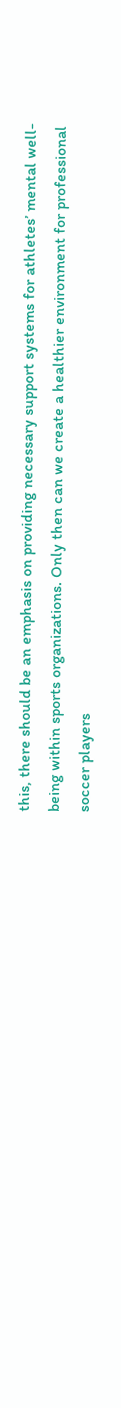this, there should be an emphasis on providing necessary support systems for athletes’ mental well-being within sports organizations. Only then can we create a healthier environment for professional soccer players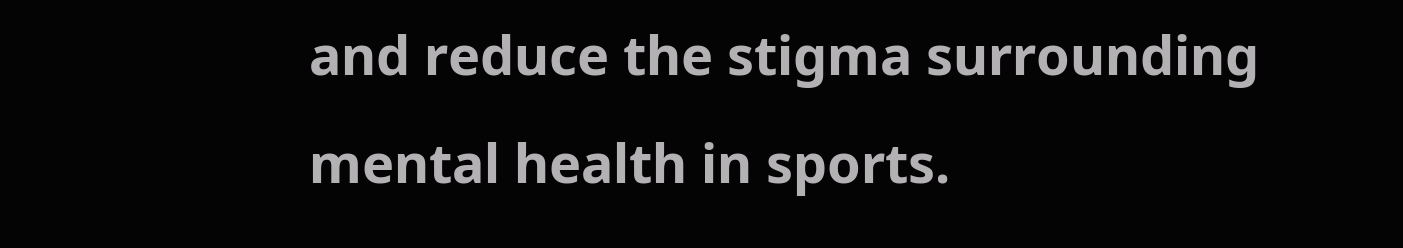and reduce the stigma surrounding mental health in sports.